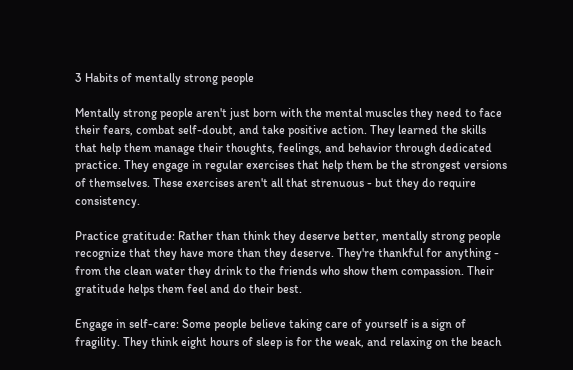3 Habits of mentally strong people

Mentally strong people aren't just born with the mental muscles they need to face their fears, combat self-doubt, and take positive action. They learned the skills that help them manage their thoughts, feelings, and behavior through dedicated practice. They engage in regular exercises that help them be the strongest versions of themselves. These exercises aren't all that strenuous - but they do require consistency.

Practice gratitude: Rather than think they deserve better, mentally strong people recognize that they have more than they deserve. They're thankful for anything - from the clean water they drink to the friends who show them compassion. Their gratitude helps them feel and do their best.

Engage in self-care: Some people believe taking care of yourself is a sign of fragility. They think eight hours of sleep is for the weak, and relaxing on the beach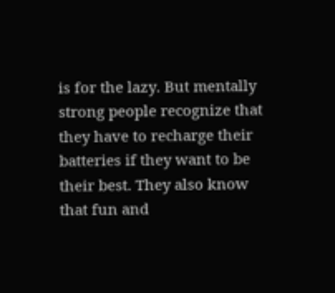is for the lazy. But mentally strong people recognize that they have to recharge their batteries if they want to be their best. They also know that fun and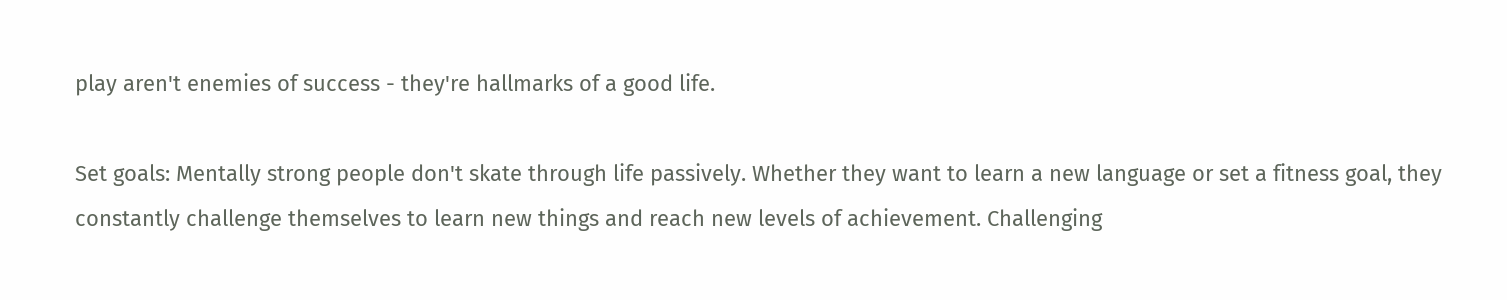play aren't enemies of success - they're hallmarks of a good life.

Set goals: Mentally strong people don't skate through life passively. Whether they want to learn a new language or set a fitness goal, they constantly challenge themselves to learn new things and reach new levels of achievement. Challenging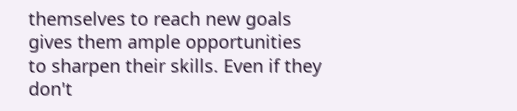themselves to reach new goals gives them ample opportunities to sharpen their skills. Even if they don't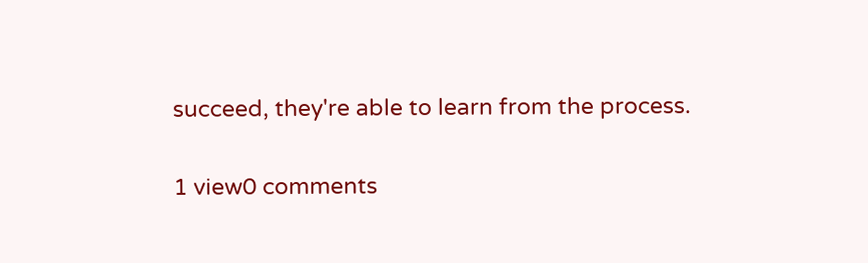succeed, they're able to learn from the process.

1 view0 comments